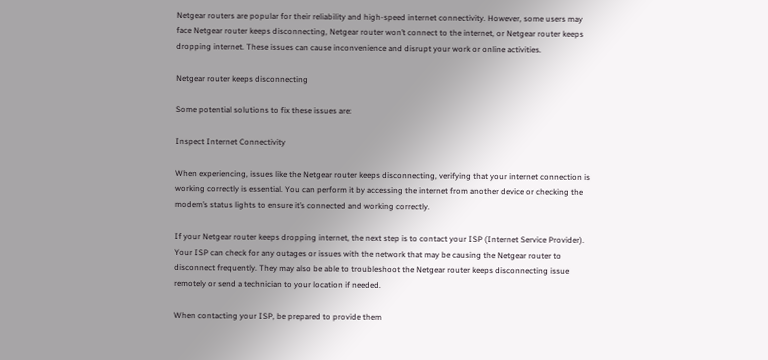Netgear routers are popular for their reliability and high-speed internet connectivity. However, some users may face Netgear router keeps disconnecting, Netgear router won’t connect to the internet, or Netgear router keeps dropping internet. These issues can cause inconvenience and disrupt your work or online activities.

Netgear router keeps disconnecting

Some potential solutions to fix these issues are:

Inspect Internet Connectivity

When experiencing, issues like the Netgear router keeps disconnecting, verifying that your internet connection is working correctly is essential. You can perform it by accessing the internet from another device or checking the modem’s status lights to ensure it’s connected and working correctly.

If your Netgear router keeps dropping internet, the next step is to contact your ISP (Internet Service Provider). Your ISP can check for any outages or issues with the network that may be causing the Netgear router to disconnect frequently. They may also be able to troubleshoot the Netgear router keeps disconnecting issue remotely or send a technician to your location if needed.

When contacting your ISP, be prepared to provide them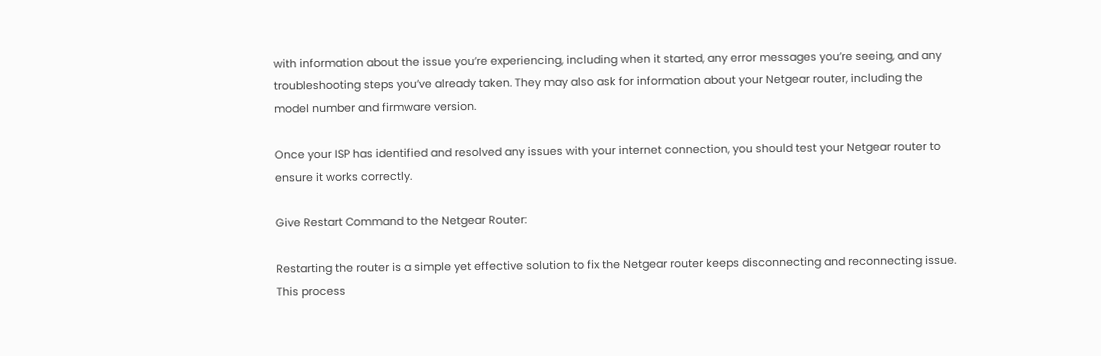with information about the issue you’re experiencing, including when it started, any error messages you’re seeing, and any troubleshooting steps you’ve already taken. They may also ask for information about your Netgear router, including the model number and firmware version.

Once your ISP has identified and resolved any issues with your internet connection, you should test your Netgear router to ensure it works correctly.

Give Restart Command to the Netgear Router:

Restarting the router is a simple yet effective solution to fix the Netgear router keeps disconnecting and reconnecting issue. This process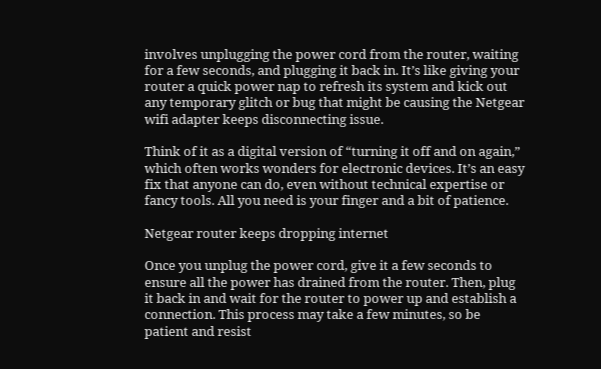involves unplugging the power cord from the router, waiting for a few seconds, and plugging it back in. It’s like giving your router a quick power nap to refresh its system and kick out any temporary glitch or bug that might be causing the Netgear wifi adapter keeps disconnecting issue.

Think of it as a digital version of “turning it off and on again,” which often works wonders for electronic devices. It’s an easy fix that anyone can do, even without technical expertise or fancy tools. All you need is your finger and a bit of patience.

Netgear router keeps dropping internet

Once you unplug the power cord, give it a few seconds to ensure all the power has drained from the router. Then, plug it back in and wait for the router to power up and establish a connection. This process may take a few minutes, so be patient and resist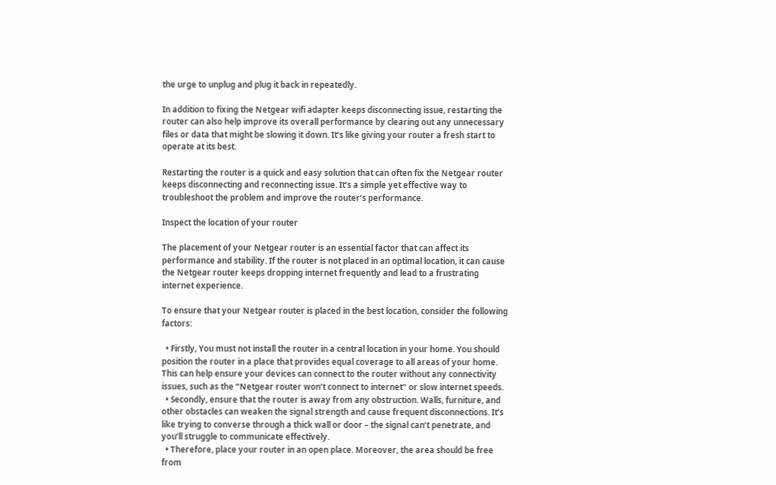the urge to unplug and plug it back in repeatedly.

In addition to fixing the Netgear wifi adapter keeps disconnecting issue, restarting the router can also help improve its overall performance by clearing out any unnecessary files or data that might be slowing it down. It’s like giving your router a fresh start to operate at its best.

Restarting the router is a quick and easy solution that can often fix the Netgear router keeps disconnecting and reconnecting issue. It’s a simple yet effective way to troubleshoot the problem and improve the router’s performance.

Inspect the location of your router

The placement of your Netgear router is an essential factor that can affect its performance and stability. If the router is not placed in an optimal location, it can cause the Netgear router keeps dropping internet frequently and lead to a frustrating internet experience.

To ensure that your Netgear router is placed in the best location, consider the following factors:

  • Firstly, You must not install the router in a central location in your home. You should position the router in a place that provides equal coverage to all areas of your home. This can help ensure your devices can connect to the router without any connectivity issues, such as the “Netgear router won’t connect to internet” or slow internet speeds.
  • Secondly, ensure that the router is away from any obstruction. Walls, furniture, and other obstacles can weaken the signal strength and cause frequent disconnections. It’s like trying to converse through a thick wall or door – the signal can’t penetrate, and you’ll struggle to communicate effectively.
  • Therefore, place your router in an open place. Moreover, the area should be free from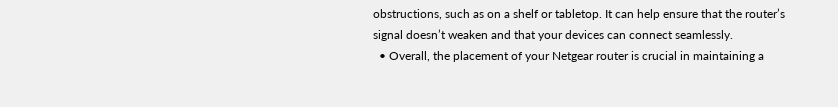obstructions, such as on a shelf or tabletop. It can help ensure that the router’s signal doesn’t weaken and that your devices can connect seamlessly.
  • Overall, the placement of your Netgear router is crucial in maintaining a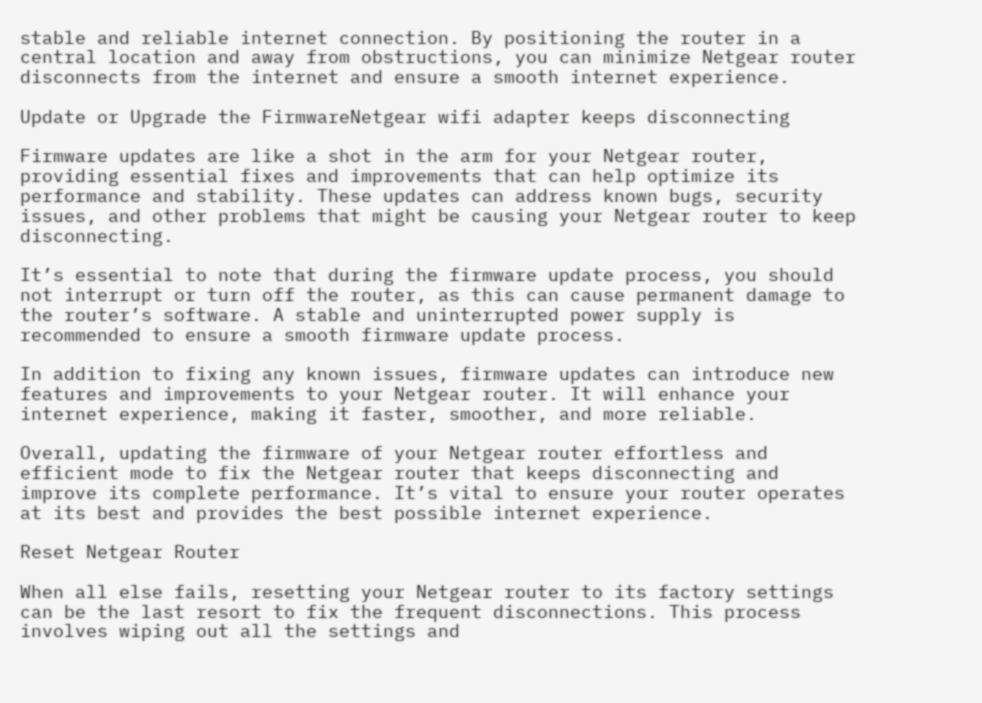stable and reliable internet connection. By positioning the router in a central location and away from obstructions, you can minimize Netgear router disconnects from the internet and ensure a smooth internet experience.

Update or Upgrade the FirmwareNetgear wifi adapter keeps disconnecting

Firmware updates are like a shot in the arm for your Netgear router, providing essential fixes and improvements that can help optimize its performance and stability. These updates can address known bugs, security issues, and other problems that might be causing your Netgear router to keep disconnecting.

It’s essential to note that during the firmware update process, you should not interrupt or turn off the router, as this can cause permanent damage to the router’s software. A stable and uninterrupted power supply is recommended to ensure a smooth firmware update process.

In addition to fixing any known issues, firmware updates can introduce new features and improvements to your Netgear router. It will enhance your internet experience, making it faster, smoother, and more reliable.

Overall, updating the firmware of your Netgear router effortless and efficient mode to fix the Netgear router that keeps disconnecting and improve its complete performance. It’s vital to ensure your router operates at its best and provides the best possible internet experience.

Reset Netgear Router

When all else fails, resetting your Netgear router to its factory settings can be the last resort to fix the frequent disconnections. This process involves wiping out all the settings and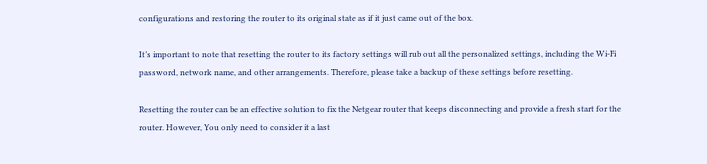configurations and restoring the router to its original state as if it just came out of the box.

It’s important to note that resetting the router to its factory settings will rub out all the personalized settings, including the Wi-Fi password, network name, and other arrangements. Therefore, please take a backup of these settings before resetting.

Resetting the router can be an effective solution to fix the Netgear router that keeps disconnecting and provide a fresh start for the router. However, You only need to consider it a last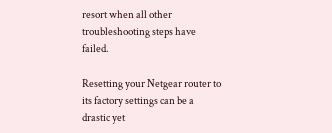resort when all other troubleshooting steps have failed.

Resetting your Netgear router to its factory settings can be a drastic yet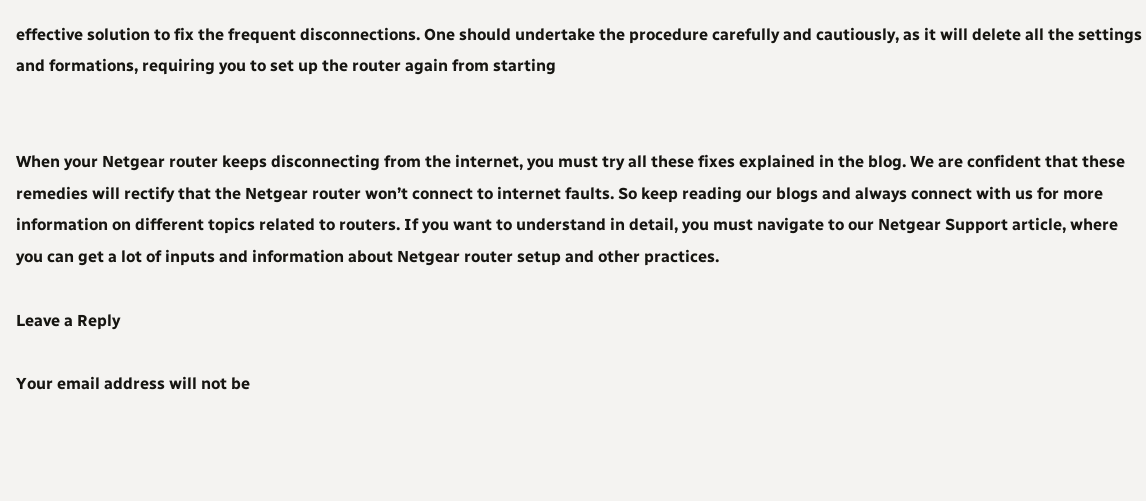effective solution to fix the frequent disconnections. One should undertake the procedure carefully and cautiously, as it will delete all the settings and formations, requiring you to set up the router again from starting


When your Netgear router keeps disconnecting from the internet, you must try all these fixes explained in the blog. We are confident that these remedies will rectify that the Netgear router won’t connect to internet faults. So keep reading our blogs and always connect with us for more information on different topics related to routers. If you want to understand in detail, you must navigate to our Netgear Support article, where you can get a lot of inputs and information about Netgear router setup and other practices.

Leave a Reply

Your email address will not be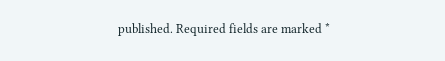published. Required fields are marked *